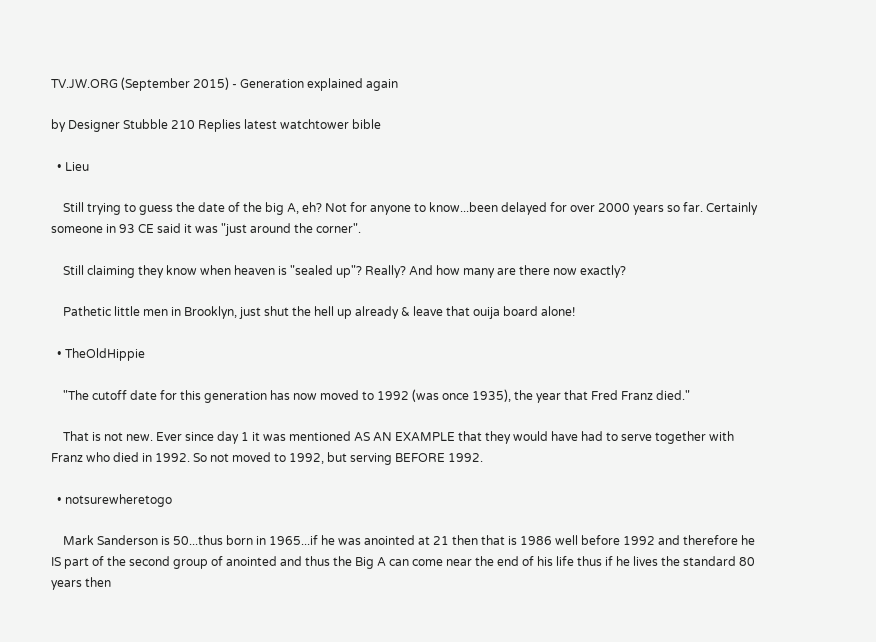TV.JW.ORG (September 2015) - Generation explained again

by Designer Stubble 210 Replies latest watchtower bible

  • Lieu

    Still trying to guess the date of the big A, eh? Not for anyone to know...been delayed for over 2000 years so far. Certainly someone in 93 CE said it was "just around the corner".

    Still claiming they know when heaven is "sealed up"? Really? And how many are there now exactly?

    Pathetic little men in Brooklyn, just shut the hell up already & leave that ouija board alone!

  • TheOldHippie

    "The cutoff date for this generation has now moved to 1992 (was once 1935), the year that Fred Franz died."

    That is not new. Ever since day 1 it was mentioned AS AN EXAMPLE that they would have had to serve together with Franz who died in 1992. So not moved to 1992, but serving BEFORE 1992.

  • notsurewheretogo

    Mark Sanderson is 50...thus born in 1965...if he was anointed at 21 then that is 1986 well before 1992 and therefore he IS part of the second group of anointed and thus the Big A can come near the end of his life thus if he lives the standard 80 years then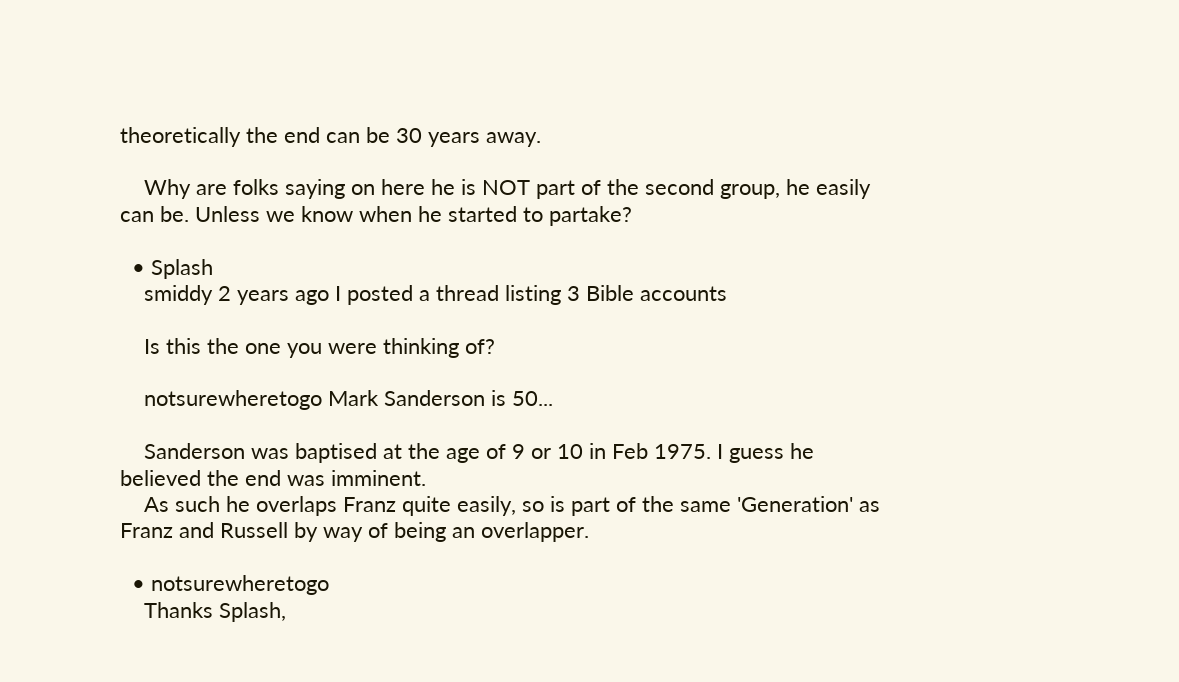theoretically the end can be 30 years away.

    Why are folks saying on here he is NOT part of the second group, he easily can be. Unless we know when he started to partake?

  • Splash
    smiddy 2 years ago I posted a thread listing 3 Bible accounts

    Is this the one you were thinking of?

    notsurewheretogo Mark Sanderson is 50...

    Sanderson was baptised at the age of 9 or 10 in Feb 1975. I guess he believed the end was imminent.
    As such he overlaps Franz quite easily, so is part of the same 'Generation' as Franz and Russell by way of being an overlapper.

  • notsurewheretogo
    Thanks Splash,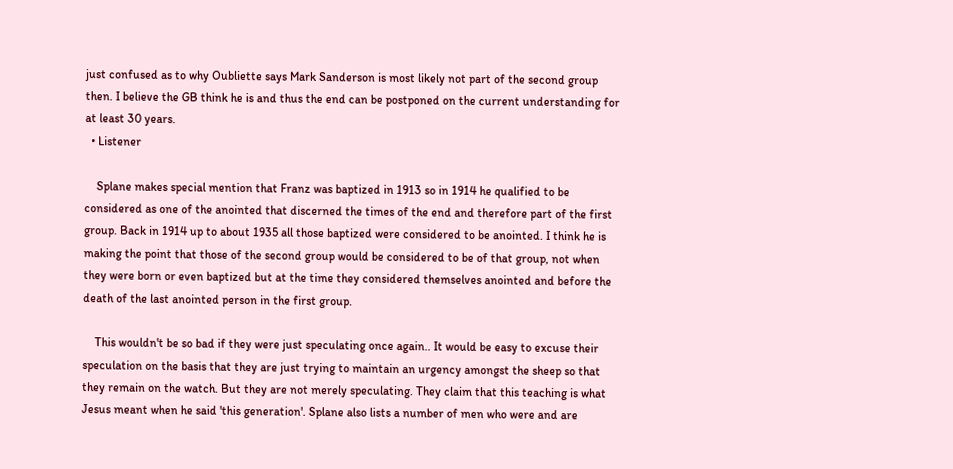just confused as to why Oubliette says Mark Sanderson is most likely not part of the second group then. I believe the GB think he is and thus the end can be postponed on the current understanding for at least 30 years.
  • Listener

    Splane makes special mention that Franz was baptized in 1913 so in 1914 he qualified to be considered as one of the anointed that discerned the times of the end and therefore part of the first group. Back in 1914 up to about 1935 all those baptized were considered to be anointed. I think he is making the point that those of the second group would be considered to be of that group, not when they were born or even baptized but at the time they considered themselves anointed and before the death of the last anointed person in the first group.

    This wouldn't be so bad if they were just speculating once again.. It would be easy to excuse their speculation on the basis that they are just trying to maintain an urgency amongst the sheep so that they remain on the watch. But they are not merely speculating. They claim that this teaching is what Jesus meant when he said 'this generation'. Splane also lists a number of men who were and are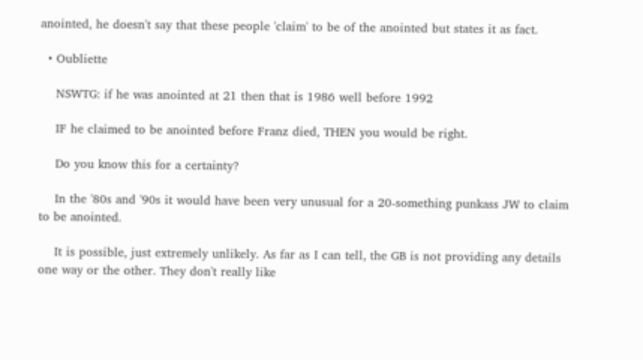anointed, he doesn't say that these people 'claim' to be of the anointed but states it as fact.

  • Oubliette

    NSWTG: if he was anointed at 21 then that is 1986 well before 1992

    IF he claimed to be anointed before Franz died, THEN you would be right.

    Do you know this for a certainty?

    In the '80s and '90s it would have been very unusual for a 20-something punkass JW to claim to be anointed.

    It is possible, just extremely unlikely. As far as I can tell, the GB is not providing any details one way or the other. They don't really like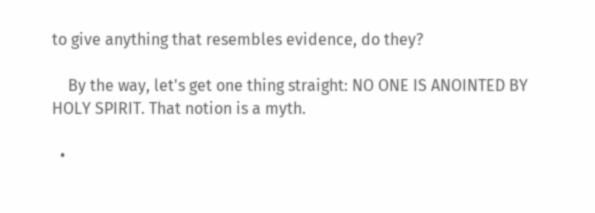to give anything that resembles evidence, do they?

    By the way, let's get one thing straight: NO ONE IS ANOINTED BY HOLY SPIRIT. That notion is a myth.

  •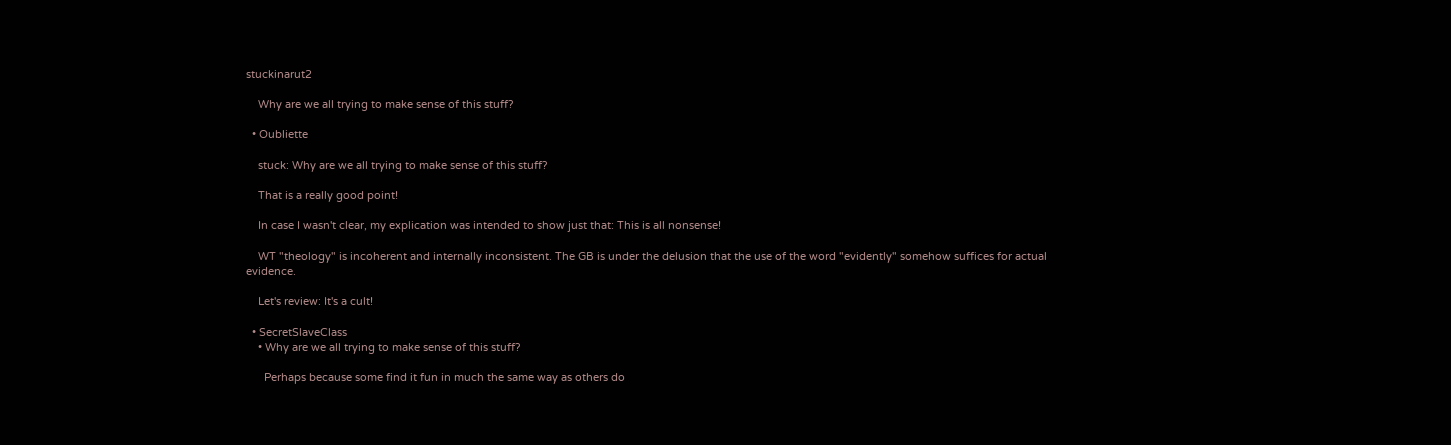stuckinarut2

    Why are we all trying to make sense of this stuff?

  • Oubliette

    stuck: Why are we all trying to make sense of this stuff?

    That is a really good point!

    In case I wasn't clear, my explication was intended to show just that: This is all nonsense!

    WT "theology" is incoherent and internally inconsistent. The GB is under the delusion that the use of the word "evidently" somehow suffices for actual evidence.

    Let's review: It's a cult!

  • SecretSlaveClass
    • Why are we all trying to make sense of this stuff?

      Perhaps because some find it fun in much the same way as others do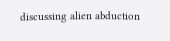discussing alien abduction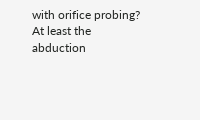with orifice probing? At least the abduction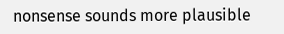nonsense sounds more plausible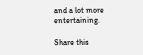and a lot more entertaining.

Share this